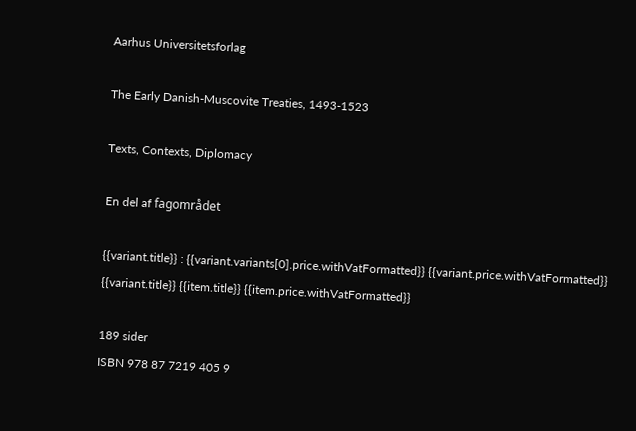Aarhus Universitetsforlag

The Early Danish-Muscovite Treaties, 1493-1523

Texts, Contexts, Diplomacy

En del af fagområdet

{{variant.title}} : {{variant.variants[0].price.withVatFormatted}} {{variant.price.withVatFormatted}}
{{variant.title}} {{item.title}} {{item.price.withVatFormatted}}

189 sider
ISBN 978 87 7219 405 9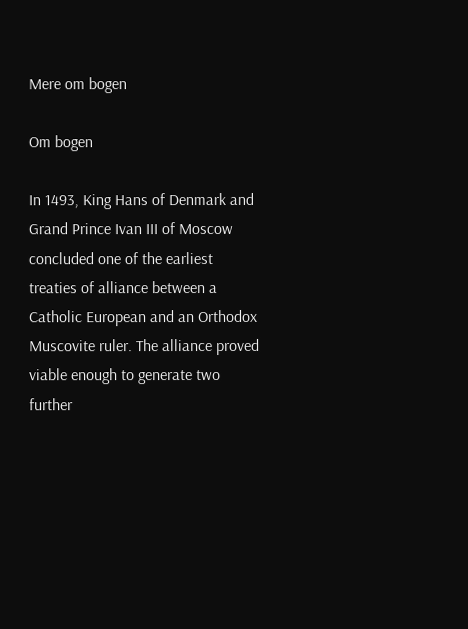Mere om bogen

Om bogen

In 1493, King Hans of Denmark and Grand Prince Ivan III of Moscow concluded one of the earliest treaties of alliance between a Catholic European and an Orthodox Muscovite ruler. The alliance proved viable enough to generate two further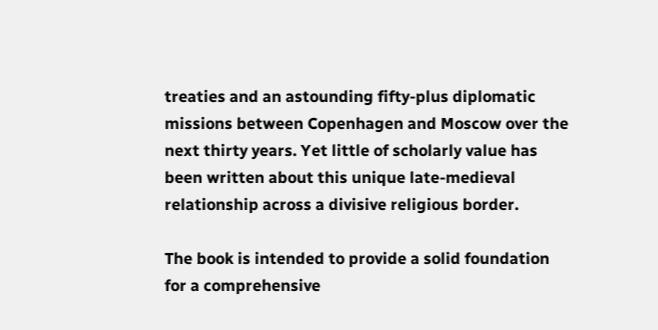treaties and an astounding fifty-plus diplomatic missions between Copenhagen and Moscow over the next thirty years. Yet little of scholarly value has been written about this unique late-medieval relationship across a divisive religious border.

The book is intended to provide a solid foundation for a comprehensive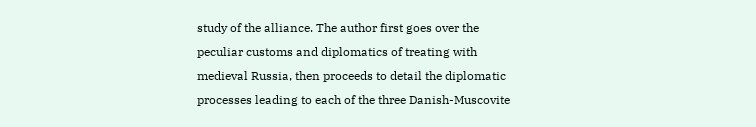study of the alliance. The author first goes over the peculiar customs and diplomatics of treating with medieval Russia, then proceeds to detail the diplomatic processes leading to each of the three Danish-Muscovite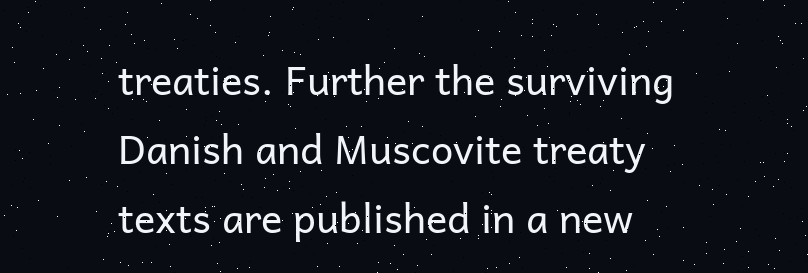treaties. Further the surviving Danish and Muscovite treaty texts are published in a new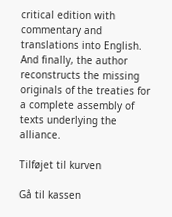critical edition with commentary and translations into English. And finally, the author reconstructs the missing originals of the treaties for a complete assembly of texts underlying the alliance.

Tilføjet til kurven

Gå til kassen